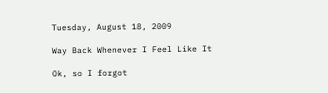Tuesday, August 18, 2009

Way Back Whenever I Feel Like It

Ok, so I forgot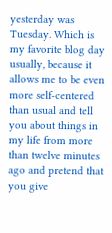yesterday was Tuesday. Which is my favorite blog day usually, because it allows me to be even more self-centered than usual and tell you about things in my life from more than twelve minutes ago and pretend that you give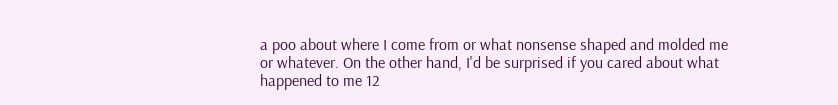a poo about where I come from or what nonsense shaped and molded me or whatever. On the other hand, I'd be surprised if you cared about what happened to me 12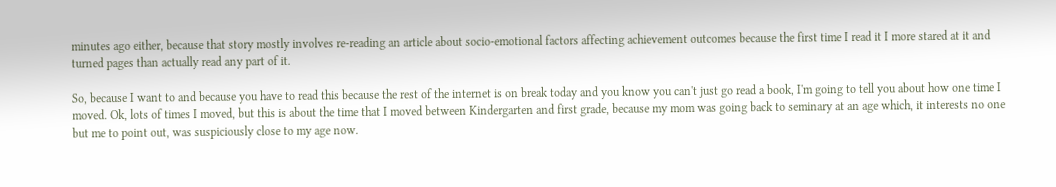minutes ago either, because that story mostly involves re-reading an article about socio-emotional factors affecting achievement outcomes because the first time I read it I more stared at it and turned pages than actually read any part of it.

So, because I want to and because you have to read this because the rest of the internet is on break today and you know you can't just go read a book, I'm going to tell you about how one time I moved. Ok, lots of times I moved, but this is about the time that I moved between Kindergarten and first grade, because my mom was going back to seminary at an age which, it interests no one but me to point out, was suspiciously close to my age now.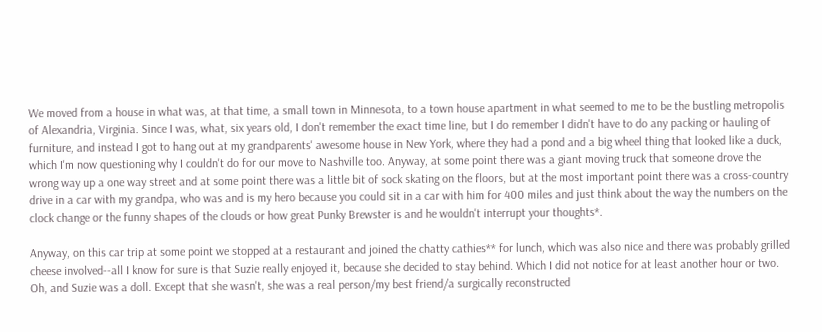We moved from a house in what was, at that time, a small town in Minnesota, to a town house apartment in what seemed to me to be the bustling metropolis of Alexandria, Virginia. Since I was, what, six years old, I don't remember the exact time line, but I do remember I didn't have to do any packing or hauling of furniture, and instead I got to hang out at my grandparents' awesome house in New York, where they had a pond and a big wheel thing that looked like a duck, which I'm now questioning why I couldn't do for our move to Nashville too. Anyway, at some point there was a giant moving truck that someone drove the wrong way up a one way street and at some point there was a little bit of sock skating on the floors, but at the most important point there was a cross-country drive in a car with my grandpa, who was and is my hero because you could sit in a car with him for 400 miles and just think about the way the numbers on the clock change or the funny shapes of the clouds or how great Punky Brewster is and he wouldn't interrupt your thoughts*.

Anyway, on this car trip at some point we stopped at a restaurant and joined the chatty cathies** for lunch, which was also nice and there was probably grilled cheese involved--all I know for sure is that Suzie really enjoyed it, because she decided to stay behind. Which I did not notice for at least another hour or two. Oh, and Suzie was a doll. Except that she wasn't, she was a real person/my best friend/a surgically reconstructed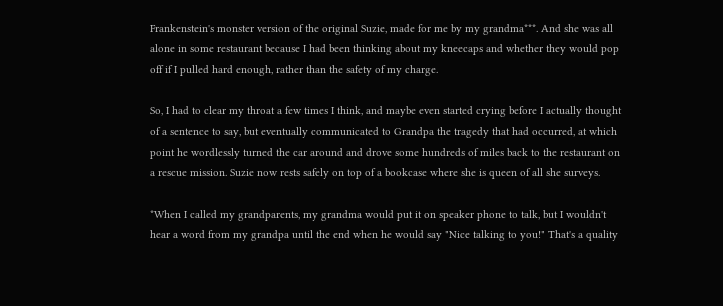Frankenstein's monster version of the original Suzie, made for me by my grandma***. And she was all alone in some restaurant because I had been thinking about my kneecaps and whether they would pop off if I pulled hard enough, rather than the safety of my charge.

So, I had to clear my throat a few times I think, and maybe even started crying before I actually thought of a sentence to say, but eventually communicated to Grandpa the tragedy that had occurred, at which point he wordlessly turned the car around and drove some hundreds of miles back to the restaurant on a rescue mission. Suzie now rests safely on top of a bookcase where she is queen of all she surveys.

*When I called my grandparents, my grandma would put it on speaker phone to talk, but I wouldn't hear a word from my grandpa until the end when he would say "Nice talking to you!" That's a quality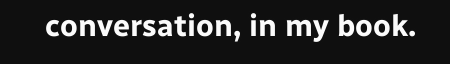conversation, in my book.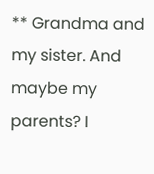** Grandma and my sister. And maybe my parents? I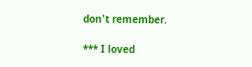don't remember.

*** I loved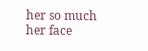her so much her face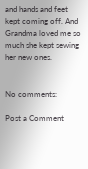and hands and feet kept coming off. And Grandma loved me so much she kept sewing her new ones.


No comments:

Post a Comment